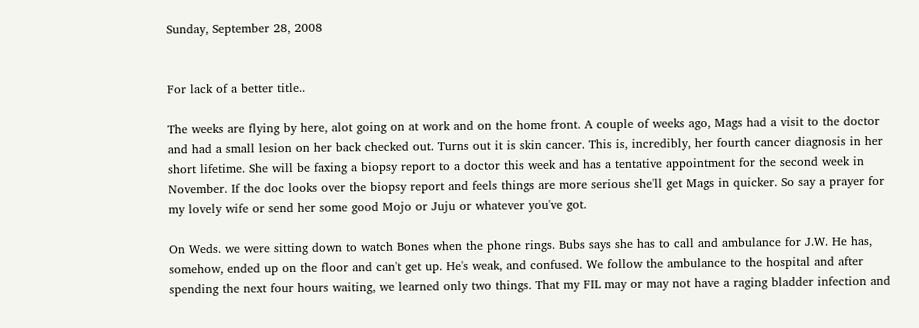Sunday, September 28, 2008


For lack of a better title..

The weeks are flying by here, alot going on at work and on the home front. A couple of weeks ago, Mags had a visit to the doctor and had a small lesion on her back checked out. Turns out it is skin cancer. This is, incredibly, her fourth cancer diagnosis in her short lifetime. She will be faxing a biopsy report to a doctor this week and has a tentative appointment for the second week in November. If the doc looks over the biopsy report and feels things are more serious she'll get Mags in quicker. So say a prayer for my lovely wife or send her some good Mojo or Juju or whatever you've got.

On Weds. we were sitting down to watch Bones when the phone rings. Bubs says she has to call and ambulance for J.W. He has, somehow, ended up on the floor and can't get up. He's weak, and confused. We follow the ambulance to the hospital and after spending the next four hours waiting, we learned only two things. That my FIL may or may not have a raging bladder infection and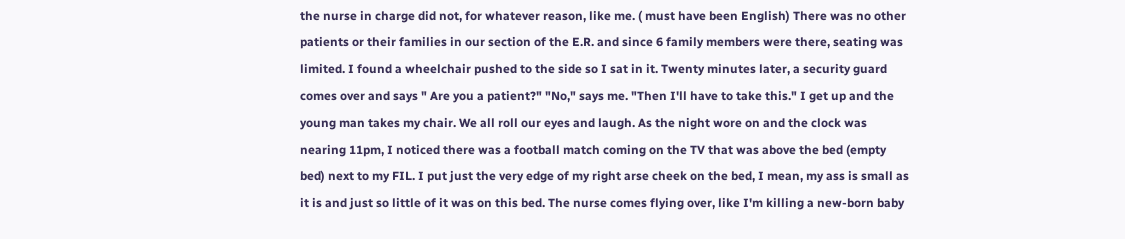the nurse in charge did not, for whatever reason, like me. ( must have been English) There was no other patients or their families in our section of the E.R. and since 6 family members were there, seating was limited. I found a wheelchair pushed to the side so I sat in it. Twenty minutes later, a security guard comes over and says " Are you a patient?" "No," says me. "Then I'll have to take this." I get up and the young man takes my chair. We all roll our eyes and laugh. As the night wore on and the clock was nearing 11pm, I noticed there was a football match coming on the TV that was above the bed (empty bed) next to my FIL. I put just the very edge of my right arse cheek on the bed, I mean, my ass is small as it is and just so little of it was on this bed. The nurse comes flying over, like I'm killing a new-born baby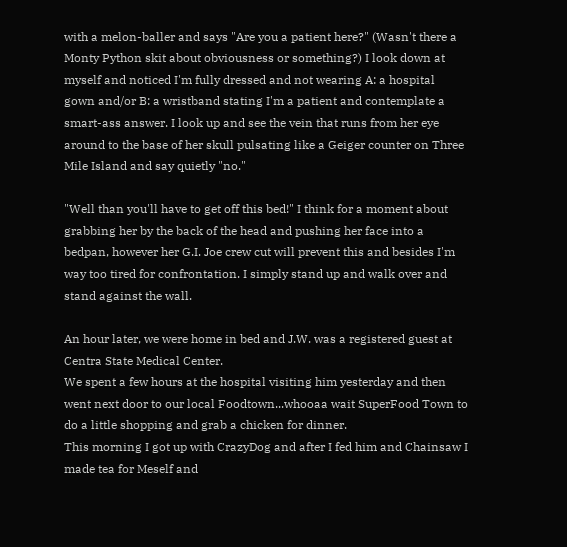with a melon-baller and says "Are you a patient here?" (Wasn't there a Monty Python skit about obviousness or something?) I look down at myself and noticed I'm fully dressed and not wearing A: a hospital gown and/or B: a wristband stating I'm a patient and contemplate a smart-ass answer. I look up and see the vein that runs from her eye around to the base of her skull pulsating like a Geiger counter on Three Mile Island and say quietly "no."

"Well than you'll have to get off this bed!" I think for a moment about grabbing her by the back of the head and pushing her face into a bedpan, however her G.I. Joe crew cut will prevent this and besides I'm way too tired for confrontation. I simply stand up and walk over and stand against the wall.

An hour later, we were home in bed and J.W. was a registered guest at Centra State Medical Center.
We spent a few hours at the hospital visiting him yesterday and then went next door to our local Foodtown...whooaa wait SuperFood Town to do a little shopping and grab a chicken for dinner.
This morning I got up with CrazyDog and after I fed him and Chainsaw I made tea for Meself and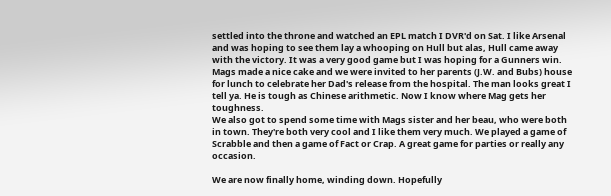settled into the throne and watched an EPL match I DVR'd on Sat. I like Arsenal and was hoping to see them lay a whooping on Hull but alas, Hull came away with the victory. It was a very good game but I was hoping for a Gunners win. Mags made a nice cake and we were invited to her parents (J.W. and Bubs) house for lunch to celebrate her Dad's release from the hospital. The man looks great I tell ya. He is tough as Chinese arithmetic. Now I know where Mag gets her toughness.
We also got to spend some time with Mags sister and her beau, who were both in town. They're both very cool and I like them very much. We played a game of Scrabble and then a game of Fact or Crap. A great game for parties or really any occasion.

We are now finally home, winding down. Hopefully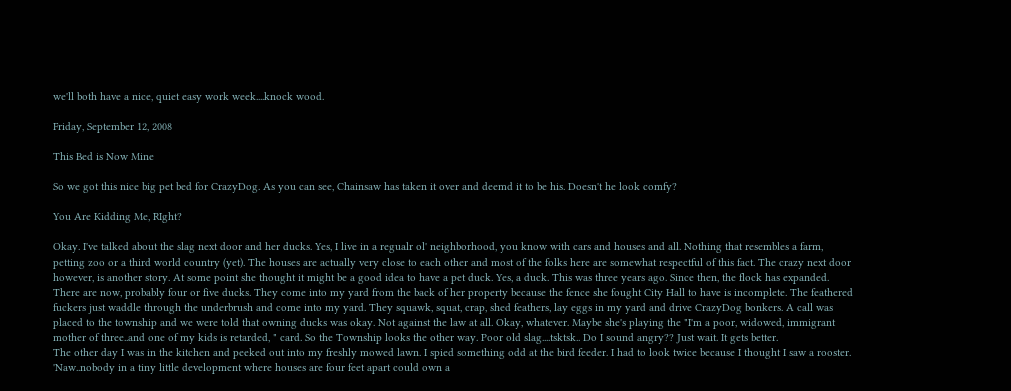we'll both have a nice, quiet easy work week....knock wood.

Friday, September 12, 2008

This Bed is Now Mine

So we got this nice big pet bed for CrazyDog. As you can see, Chainsaw has taken it over and deemd it to be his. Doesn't he look comfy?

You Are Kidding Me, RIght?

Okay. I've talked about the slag next door and her ducks. Yes, I live in a regualr ol' neighborhood, you know with cars and houses and all. Nothing that resembles a farm, petting zoo or a third world country (yet). The houses are actually very close to each other and most of the folks here are somewhat respectful of this fact. The crazy next door however, is another story. At some point she thought it might be a good idea to have a pet duck. Yes, a duck. This was three years ago. Since then, the flock has expanded. There are now, probably four or five ducks. They come into my yard from the back of her property because the fence she fought City Hall to have is incomplete. The feathered fuckers just waddle through the underbrush and come into my yard. They squawk, squat, crap, shed feathers, lay eggs in my yard and drive CrazyDog bonkers. A call was placed to the township and we were told that owning ducks was okay. Not against the law at all. Okay, whatever. Maybe she's playing the "I'm a poor, widowed, immigrant mother of three..and one of my kids is retarded, " card. So the Township looks the other way. Poor old slag....tsktsk.. Do I sound angry?? Just wait. It gets better.
The other day I was in the kitchen and peeked out into my freshly mowed lawn. I spied something odd at the bird feeder. I had to look twice because I thought I saw a rooster. 'Naw..nobody in a tiny little development where houses are four feet apart could own a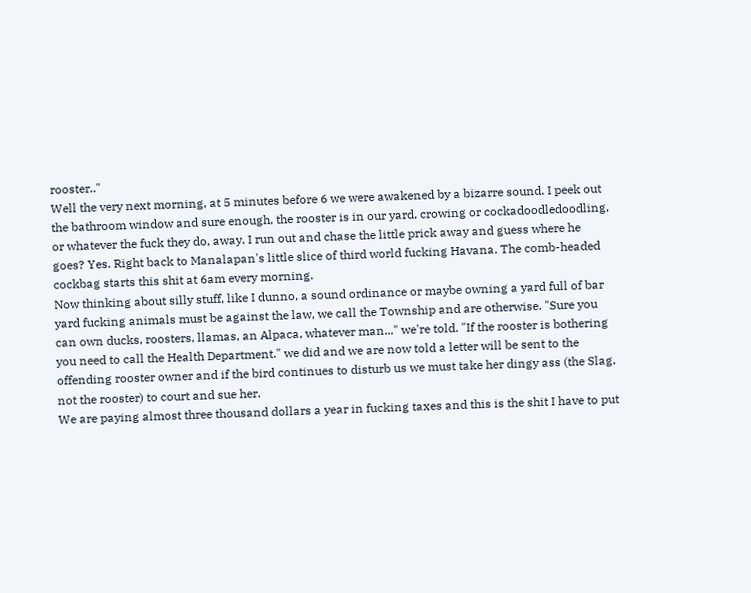rooster.."
Well the very next morning, at 5 minutes before 6 we were awakened by a bizarre sound. I peek out the bathroom window and sure enough, the rooster is in our yard, crowing or cockadoodledoodling, or whatever the fuck they do, away. I run out and chase the little prick away and guess where he goes? Yes. Right back to Manalapan's little slice of third world fucking Havana. The comb-headed cockbag starts this shit at 6am every morning.
Now thinking about silly stuff, like I dunno, a sound ordinance or maybe owning a yard full of bar yard fucking animals must be against the law, we call the Township and are otherwise. "Sure you can own ducks, roosters, llamas, an Alpaca, whatever man..." we're told. "If the rooster is bothering you need to call the Health Department." we did and we are now told a letter will be sent to the offending rooster owner and if the bird continues to disturb us we must take her dingy ass (the Slag, not the rooster) to court and sue her.
We are paying almost three thousand dollars a year in fucking taxes and this is the shit I have to put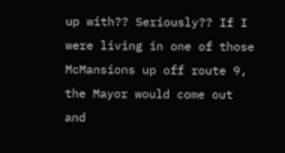up with?? Seriously?? If I were living in one of those McMansions up off route 9, the Mayor would come out and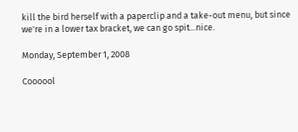kill the bird herself with a paperclip and a take-out menu, but since we're in a lower tax bracket, we can go spit...nice.

Monday, September 1, 2008

Coooool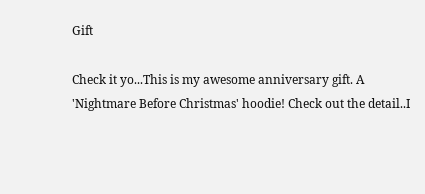Gift

Check it yo...This is my awesome anniversary gift. A 'Nightmare Before Christmas' hoodie! Check out the detail..I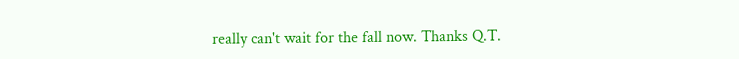really can't wait for the fall now. Thanks Q.T.